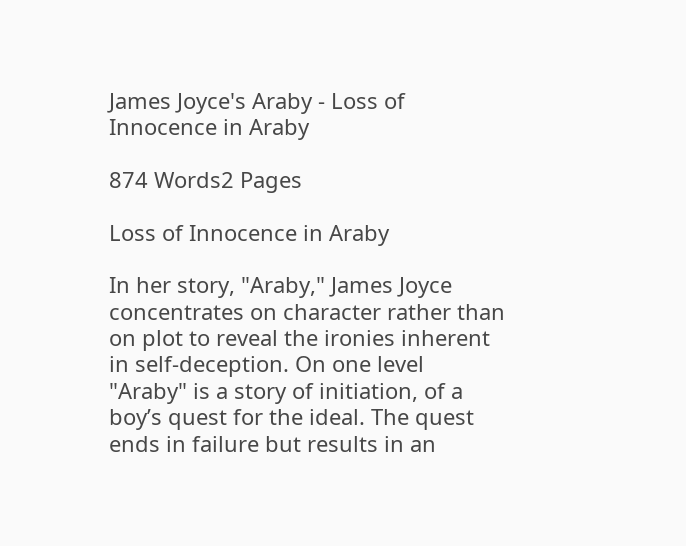James Joyce's Araby - Loss of Innocence in Araby

874 Words2 Pages

Loss of Innocence in Araby

In her story, "Araby," James Joyce concentrates on character rather than on plot to reveal the ironies inherent in self-deception. On one level "Araby" is a story of initiation, of a boy’s quest for the ideal. The quest ends in failure but results in an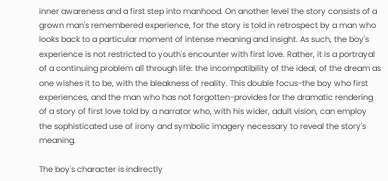inner awareness and a first step into manhood. On another level the story consists of a grown man's remembered experience, for the story is told in retrospect by a man who looks back to a particular moment of intense meaning and insight. As such, the boy's experience is not restricted to youth's encounter with first love. Rather, it is a portrayal of a continuing problem all through life: the incompatibility of the ideal, of the dream as one wishes it to be, with the bleakness of reality. This double focus-the boy who first experiences, and the man who has not forgotten-provides for the dramatic rendering of a story of first love told by a narrator who, with his wider, adult vision, can employ the sophisticated use of irony and symbolic imagery necessary to reveal the story's meaning.

The boy's character is indirectly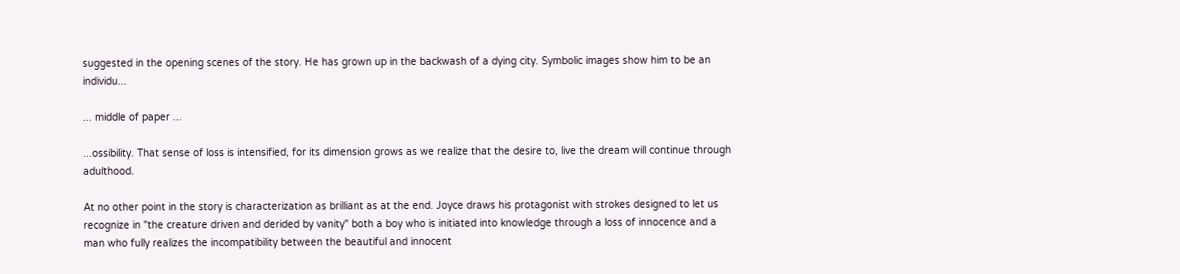suggested in the opening scenes of the story. He has grown up in the backwash of a dying city. Symbolic images show him to be an individu...

... middle of paper ...

...ossibility. That sense of loss is intensified, for its dimension grows as we realize that the desire to, live the dream will continue through adulthood.

At no other point in the story is characterization as brilliant as at the end. Joyce draws his protagonist with strokes designed to let us recognize in "the creature driven and derided by vanity" both a boy who is initiated into knowledge through a loss of innocence and a man who fully realizes the incompatibility between the beautiful and innocent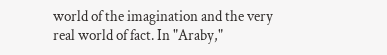world of the imagination and the very real world of fact. In "Araby,"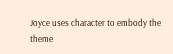Joyce uses character to embody the theme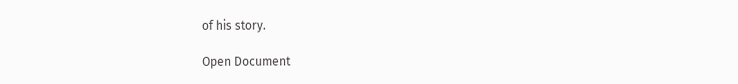of his story.

Open Document